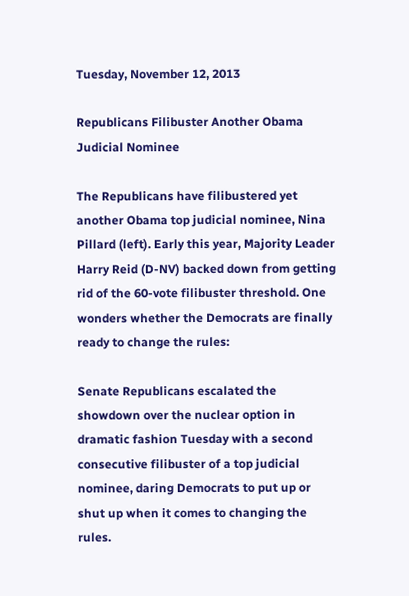Tuesday, November 12, 2013

Republicans Filibuster Another Obama Judicial Nominee

The Republicans have filibustered yet another Obama top judicial nominee, Nina Pillard (left). Early this year, Majority Leader Harry Reid (D-NV) backed down from getting rid of the 60-vote filibuster threshold. One wonders whether the Democrats are finally ready to change the rules:

Senate Republicans escalated the showdown over the nuclear option in dramatic fashion Tuesday with a second consecutive filibuster of a top judicial nominee, daring Democrats to put up or shut up when it comes to changing the rules.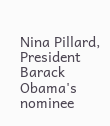Nina Pillard, President Barack Obama's nominee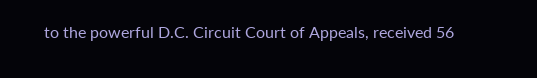to the powerful D.C. Circuit Court of Appeals, received 56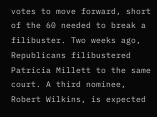votes to move forward, short of the 60 needed to break a filibuster. Two weeks ago, Republicans filibustered Patricia Millett to the same court. A third nominee, Robert Wilkins, is expected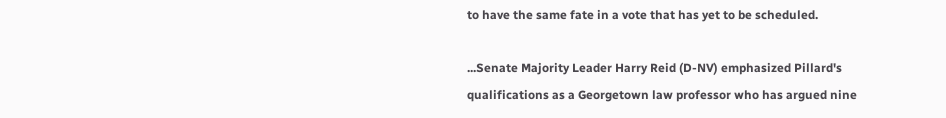to have the same fate in a vote that has yet to be scheduled.

...Senate Majority Leader Harry Reid (D-NV) emphasized Pillard's qualifications as a Georgetown law professor who has argued nine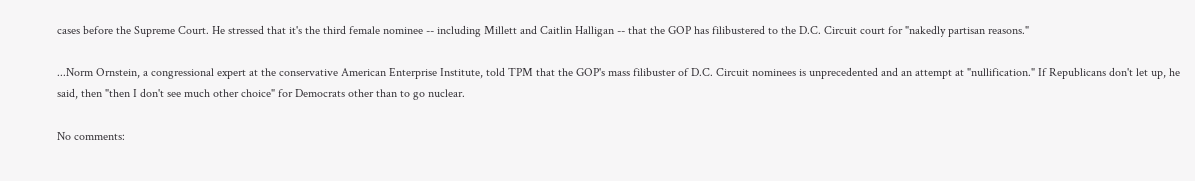cases before the Supreme Court. He stressed that it's the third female nominee -- including Millett and Caitlin Halligan -- that the GOP has filibustered to the D.C. Circuit court for "nakedly partisan reasons."

...Norm Ornstein, a congressional expert at the conservative American Enterprise Institute, told TPM that the GOP's mass filibuster of D.C. Circuit nominees is unprecedented and an attempt at "nullification." If Republicans don't let up, he said, then "then I don't see much other choice" for Democrats other than to go nuclear.

No comments: